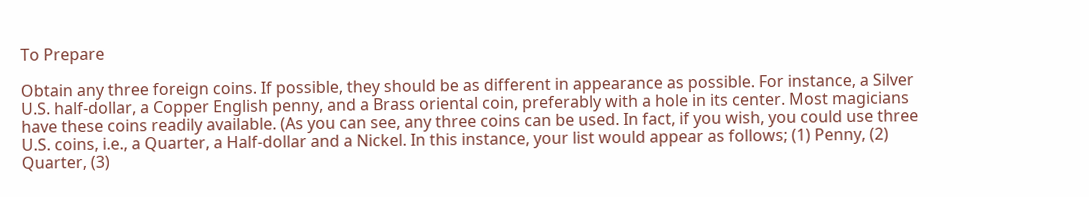To Prepare

Obtain any three foreign coins. If possible, they should be as different in appearance as possible. For instance, a Silver U.S. half-dollar, a Copper English penny, and a Brass oriental coin, preferably with a hole in its center. Most magicians have these coins readily available. (As you can see, any three coins can be used. In fact, if you wish, you could use three U.S. coins, i.e., a Quarter, a Half-dollar and a Nickel. In this instance, your list would appear as follows; (1) Penny, (2) Quarter, (3)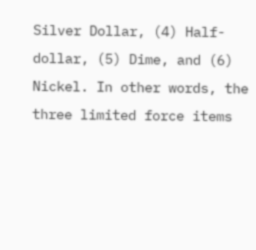Silver Dollar, (4) Half-dollar, (5) Dime, and (6) Nickel. In other words, the three limited force items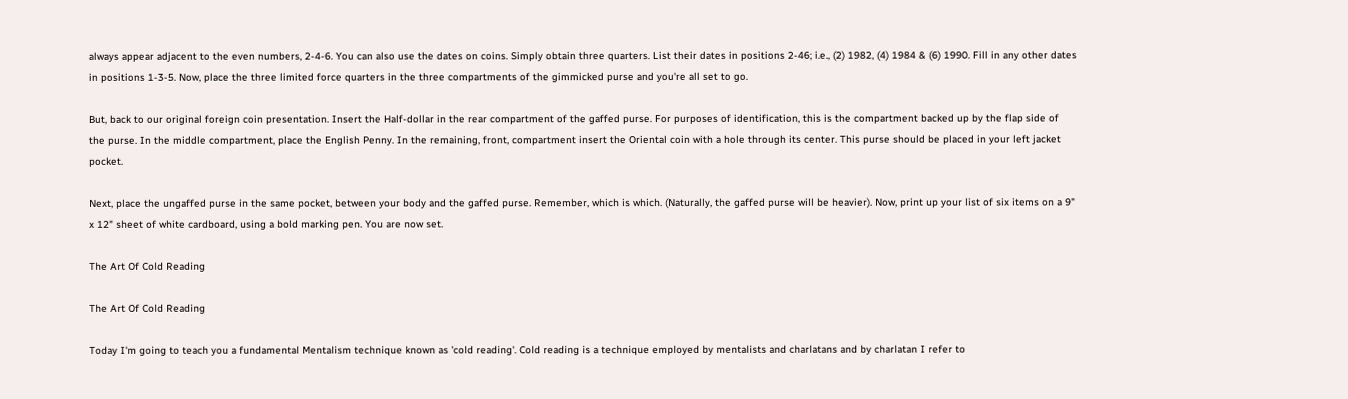always appear adjacent to the even numbers, 2-4-6. You can also use the dates on coins. Simply obtain three quarters. List their dates in positions 2-46; i.e., (2) 1982, (4) 1984 & (6) 1990. Fill in any other dates in positions 1-3-5. Now, place the three limited force quarters in the three compartments of the gimmicked purse and you're all set to go.

But, back to our original foreign coin presentation. Insert the Half-dollar in the rear compartment of the gaffed purse. For purposes of identification, this is the compartment backed up by the flap side of the purse. In the middle compartment, place the English Penny. In the remaining, front, compartment insert the Oriental coin with a hole through its center. This purse should be placed in your left jacket pocket.

Next, place the ungaffed purse in the same pocket, between your body and the gaffed purse. Remember, which is which. (Naturally, the gaffed purse will be heavier). Now, print up your list of six items on a 9" x 12" sheet of white cardboard, using a bold marking pen. You are now set.

The Art Of Cold Reading

The Art Of Cold Reading

Today I'm going to teach you a fundamental Mentalism technique known as 'cold reading'. Cold reading is a technique employed by mentalists and charlatans and by charlatan I refer to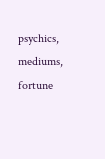psychics, mediums, fortune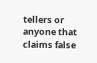tellers or anyone that claims false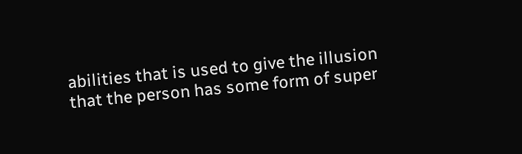abilities that is used to give the illusion that the person has some form of super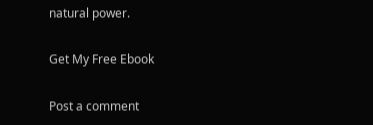natural power.

Get My Free Ebook

Post a comment